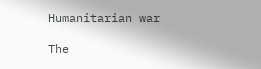Humanitarian war

The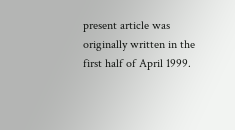present article was originally written in the first half of April 1999.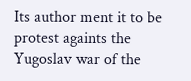Its author ment it to be protest againts the Yugoslav war of the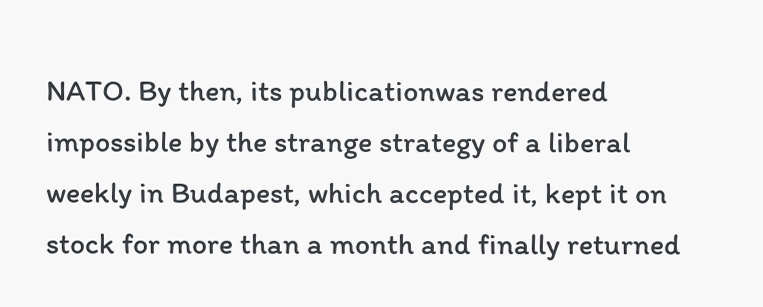NATO. By then, its publicationwas rendered impossible by the strange strategy of a liberal weekly in Budapest, which accepted it, kept it on stock for more than a month and finally returned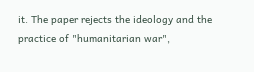it. The paper rejects the ideology and the practice of "humanitarian war",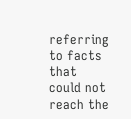referring to facts that could not reach the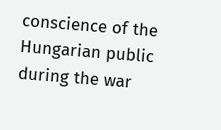conscience of the Hungarian public during the war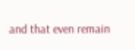and that even remain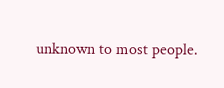unknown to most people.